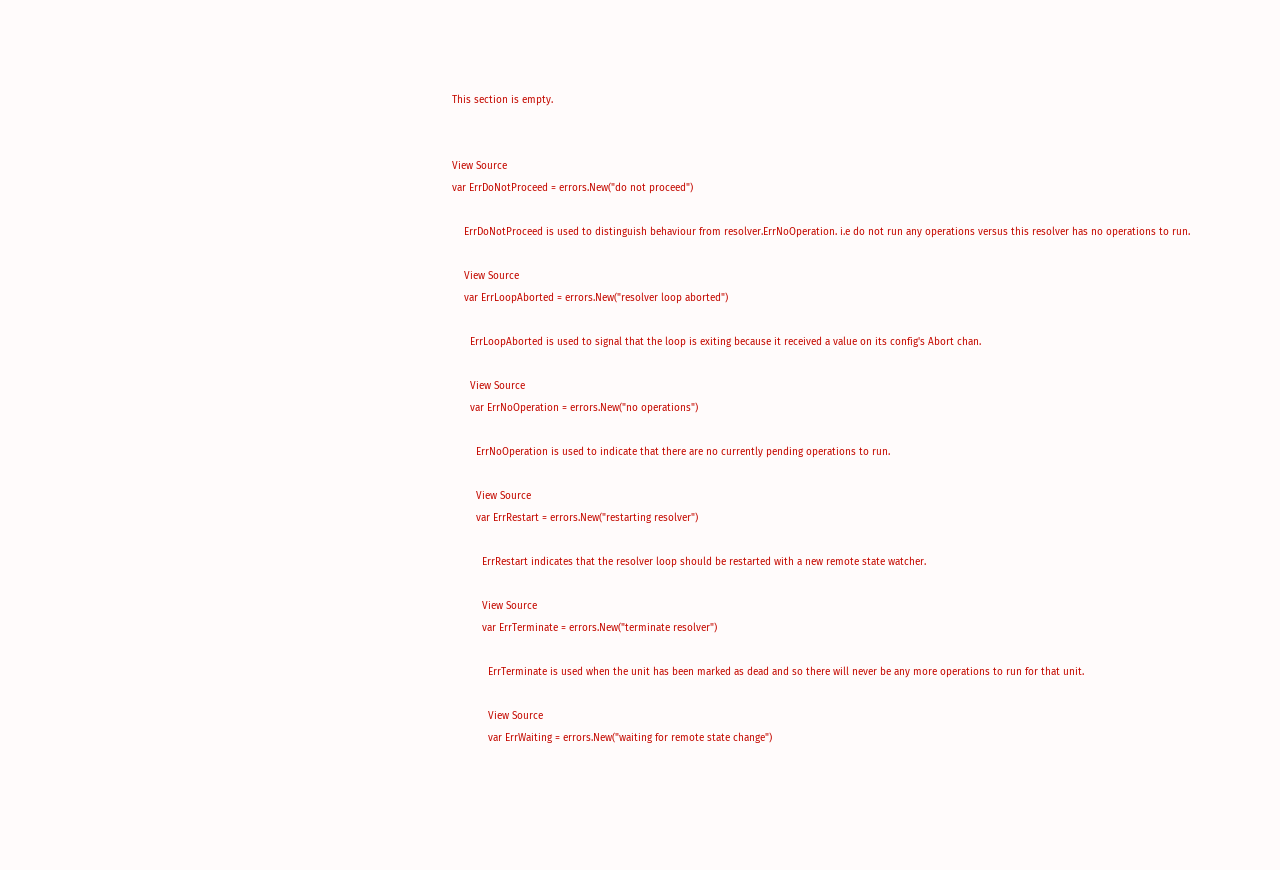This section is empty.


View Source
var ErrDoNotProceed = errors.New("do not proceed")

    ErrDoNotProceed is used to distinguish behaviour from resolver.ErrNoOperation. i.e do not run any operations versus this resolver has no operations to run.

    View Source
    var ErrLoopAborted = errors.New("resolver loop aborted")

      ErrLoopAborted is used to signal that the loop is exiting because it received a value on its config's Abort chan.

      View Source
      var ErrNoOperation = errors.New("no operations")

        ErrNoOperation is used to indicate that there are no currently pending operations to run.

        View Source
        var ErrRestart = errors.New("restarting resolver")

          ErrRestart indicates that the resolver loop should be restarted with a new remote state watcher.

          View Source
          var ErrTerminate = errors.New("terminate resolver")

            ErrTerminate is used when the unit has been marked as dead and so there will never be any more operations to run for that unit.

            View Source
            var ErrWaiting = errors.New("waiting for remote state change")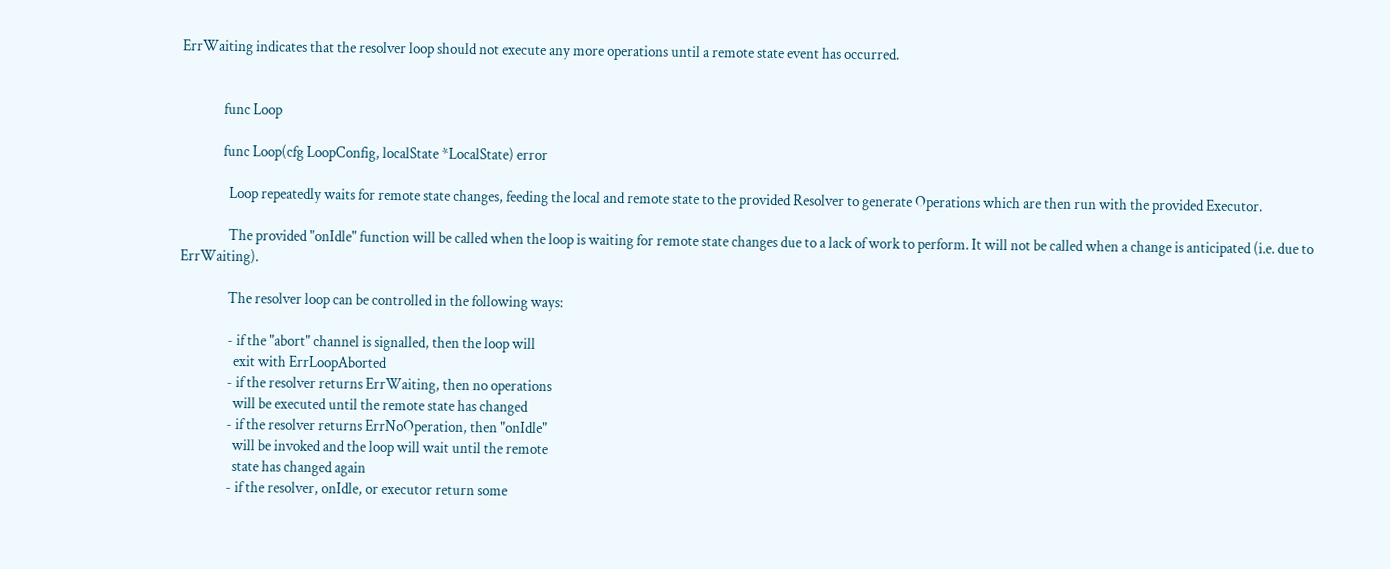ErrWaiting indicates that the resolver loop should not execute any more operations until a remote state event has occurred.


              func Loop

              func Loop(cfg LoopConfig, localState *LocalState) error

                Loop repeatedly waits for remote state changes, feeding the local and remote state to the provided Resolver to generate Operations which are then run with the provided Executor.

                The provided "onIdle" function will be called when the loop is waiting for remote state changes due to a lack of work to perform. It will not be called when a change is anticipated (i.e. due to ErrWaiting).

                The resolver loop can be controlled in the following ways:

                - if the "abort" channel is signalled, then the loop will
                  exit with ErrLoopAborted
                - if the resolver returns ErrWaiting, then no operations
                  will be executed until the remote state has changed
                - if the resolver returns ErrNoOperation, then "onIdle"
                  will be invoked and the loop will wait until the remote
                  state has changed again
                - if the resolver, onIdle, or executor return some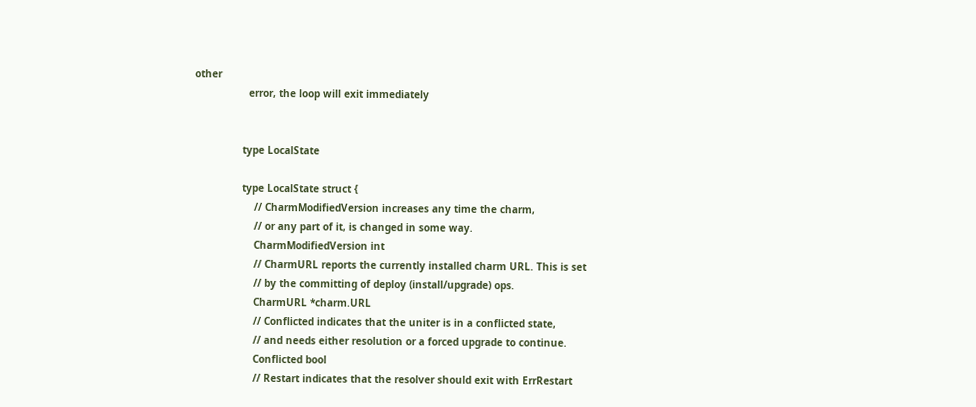other
                  error, the loop will exit immediately


                type LocalState

                type LocalState struct {
                    // CharmModifiedVersion increases any time the charm,
                    // or any part of it, is changed in some way.
                    CharmModifiedVersion int
                    // CharmURL reports the currently installed charm URL. This is set
                    // by the committing of deploy (install/upgrade) ops.
                    CharmURL *charm.URL
                    // Conflicted indicates that the uniter is in a conflicted state,
                    // and needs either resolution or a forced upgrade to continue.
                    Conflicted bool
                    // Restart indicates that the resolver should exit with ErrRestart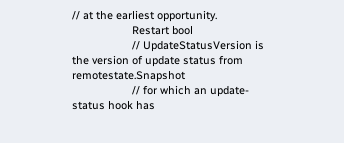// at the earliest opportunity.
                    Restart bool
                    // UpdateStatusVersion is the version of update status from remotestate.Snapshot
                    // for which an update-status hook has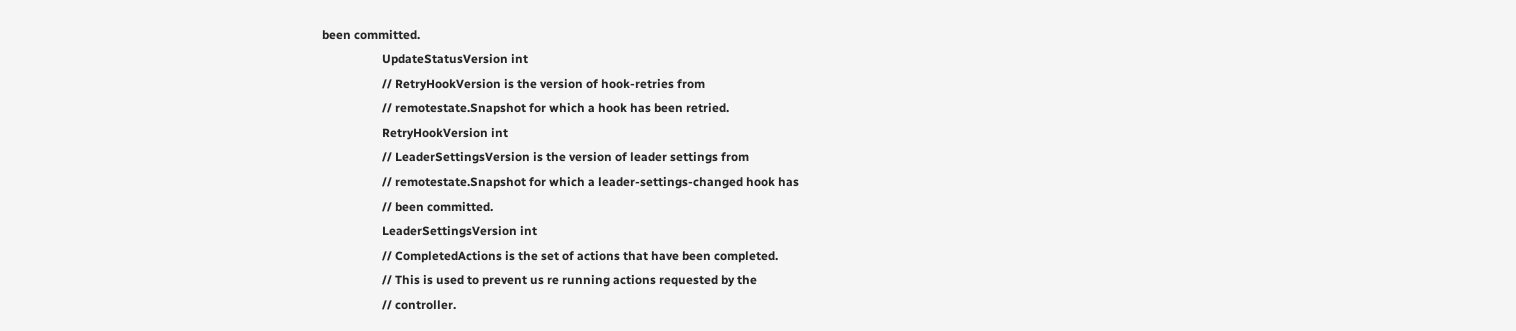been committed.
                    UpdateStatusVersion int
                    // RetryHookVersion is the version of hook-retries from
                    // remotestate.Snapshot for which a hook has been retried.
                    RetryHookVersion int
                    // LeaderSettingsVersion is the version of leader settings from
                    // remotestate.Snapshot for which a leader-settings-changed hook has
                    // been committed.
                    LeaderSettingsVersion int
                    // CompletedActions is the set of actions that have been completed.
                    // This is used to prevent us re running actions requested by the
                    // controller.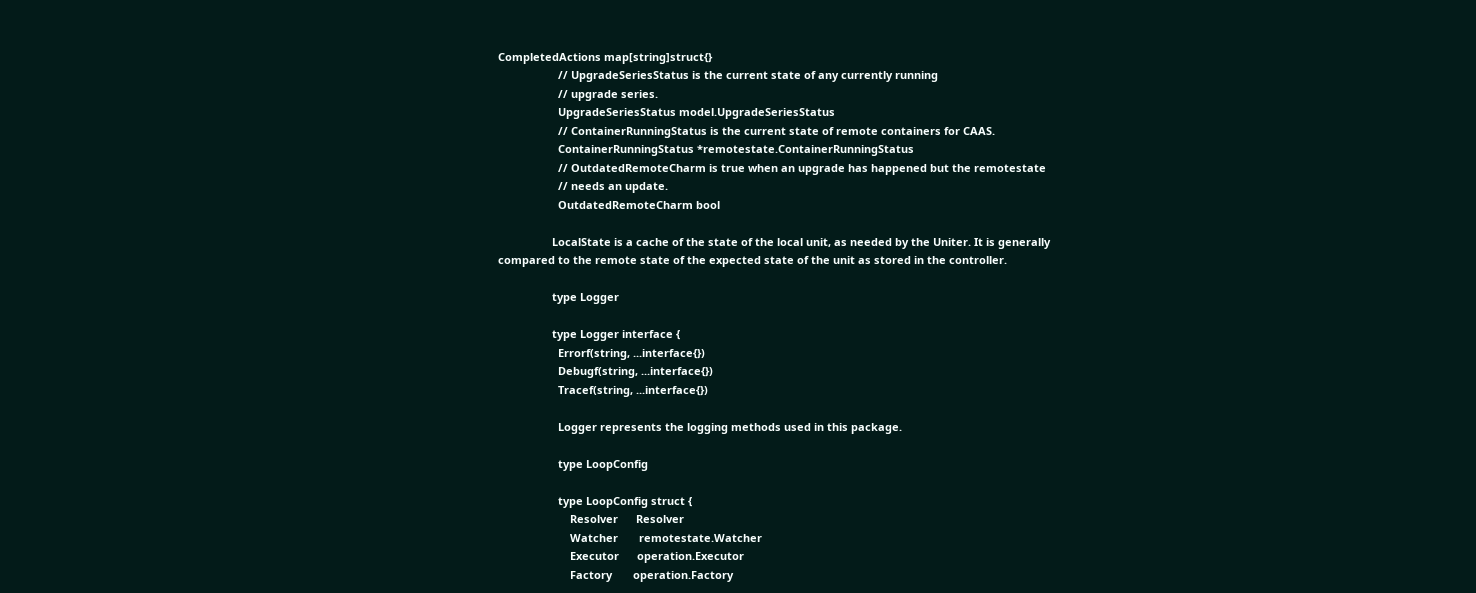CompletedActions map[string]struct{}
                    // UpgradeSeriesStatus is the current state of any currently running
                    // upgrade series.
                    UpgradeSeriesStatus model.UpgradeSeriesStatus
                    // ContainerRunningStatus is the current state of remote containers for CAAS.
                    ContainerRunningStatus *remotestate.ContainerRunningStatus
                    // OutdatedRemoteCharm is true when an upgrade has happened but the remotestate
                    // needs an update.
                    OutdatedRemoteCharm bool

                  LocalState is a cache of the state of the local unit, as needed by the Uniter. It is generally compared to the remote state of the expected state of the unit as stored in the controller.

                  type Logger

                  type Logger interface {
                    Errorf(string, ...interface{})
                    Debugf(string, ...interface{})
                    Tracef(string, ...interface{})

                    Logger represents the logging methods used in this package.

                    type LoopConfig

                    type LoopConfig struct {
                        Resolver      Resolver
                        Watcher       remotestate.Watcher
                        Executor      operation.Executor
                        Factory       operation.Factory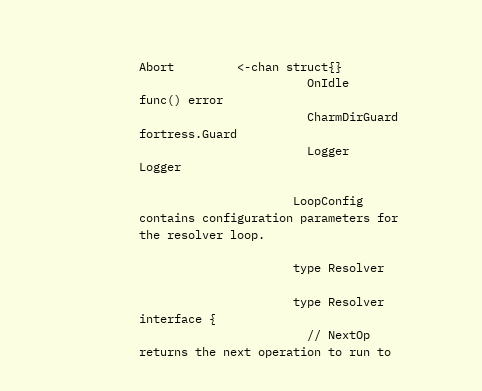Abort         <-chan struct{}
                        OnIdle        func() error
                        CharmDirGuard fortress.Guard
                        Logger        Logger

                      LoopConfig contains configuration parameters for the resolver loop.

                      type Resolver

                      type Resolver interface {
                        // NextOp returns the next operation to run to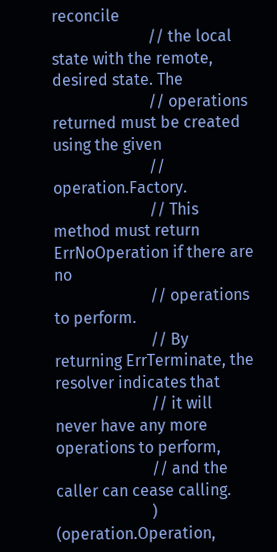reconcile
                        // the local state with the remote, desired state. The
                        // operations returned must be created using the given
                        // operation.Factory.
                        // This method must return ErrNoOperation if there are no
                        // operations to perform.
                        // By returning ErrTerminate, the resolver indicates that
                        // it will never have any more operations to perform,
                        // and the caller can cease calling.
                        ) (operation.Operation,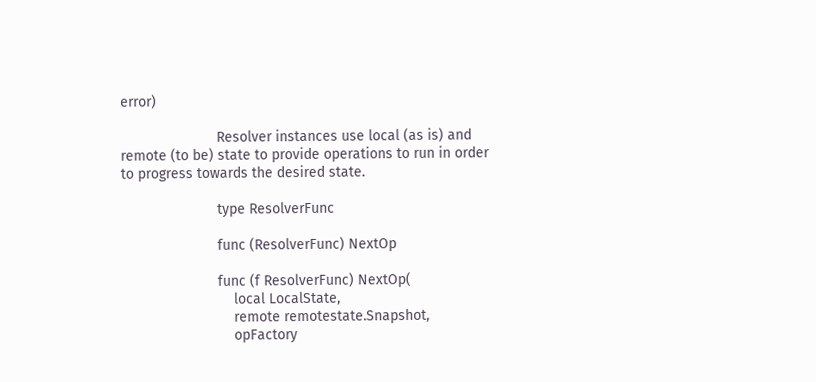error)

                        Resolver instances use local (as is) and remote (to be) state to provide operations to run in order to progress towards the desired state.

                        type ResolverFunc

                        func (ResolverFunc) NextOp

                        func (f ResolverFunc) NextOp(
                            local LocalState,
                            remote remotestate.Snapshot,
                            opFactory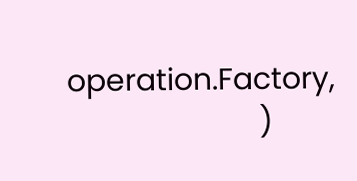operation.Factory,
                        )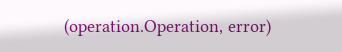(operation.Operation, error)